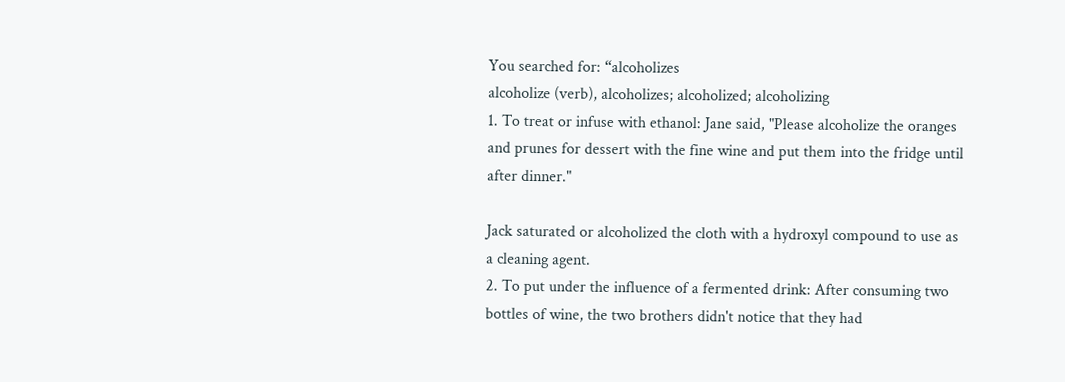You searched for: “alcoholizes
alcoholize (verb), alcoholizes; alcoholized; alcoholizing
1. To treat or infuse with ethanol: Jane said, "Please alcoholize the oranges and prunes for dessert with the fine wine and put them into the fridge until after dinner."

Jack saturated or alcoholized the cloth with a hydroxyl compound to use as a cleaning agent.
2. To put under the influence of a fermented drink: After consuming two bottles of wine, the two brothers didn't notice that they had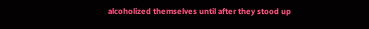alcoholized themselves until after they stood up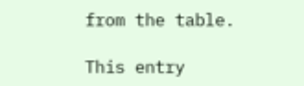from the table.

This entry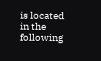is located in the following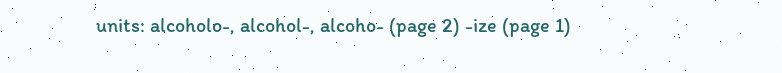units: alcoholo-, alcohol-, alcoho- (page 2) -ize (page 1)